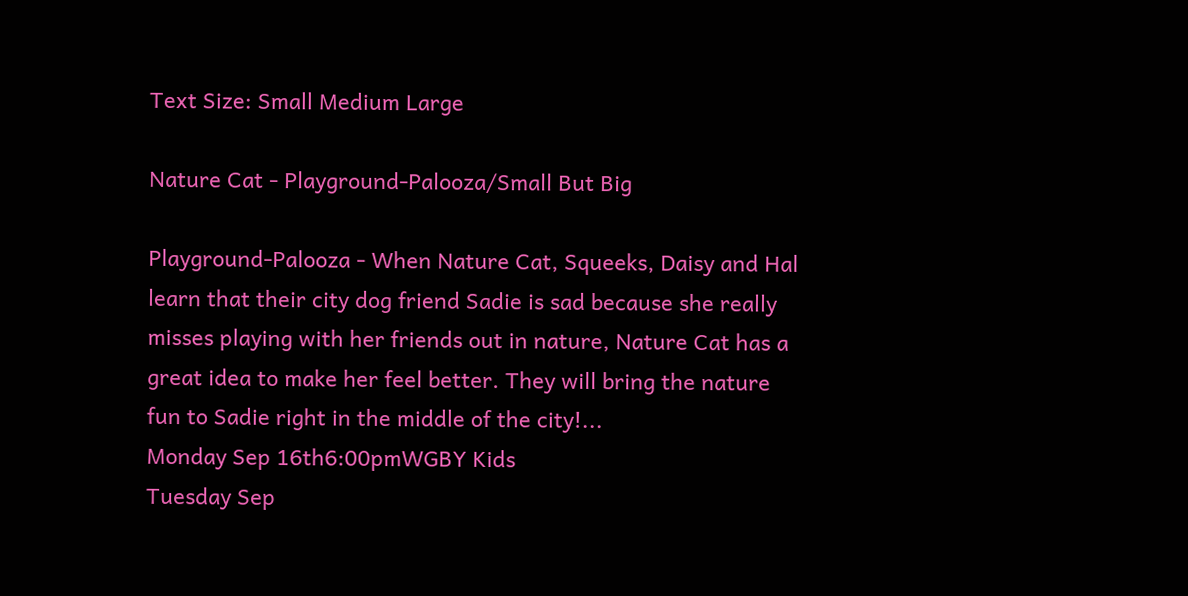Text Size: Small Medium Large

Nature Cat - Playground-Palooza/Small But Big

Playground-Palooza - When Nature Cat, Squeeks, Daisy and Hal learn that their city dog friend Sadie is sad because she really misses playing with her friends out in nature, Nature Cat has a great idea to make her feel better. They will bring the nature fun to Sadie right in the middle of the city!...
Monday Sep 16th6:00pmWGBY Kids
Tuesday Sep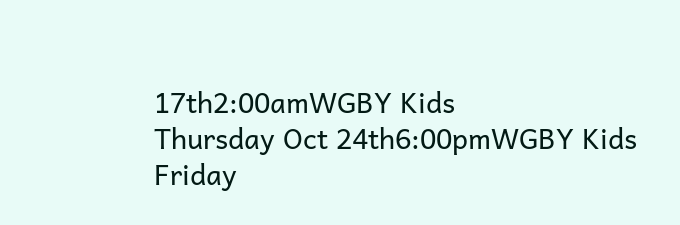17th2:00amWGBY Kids
Thursday Oct 24th6:00pmWGBY Kids
Friday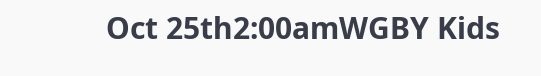Oct 25th2:00amWGBY Kids